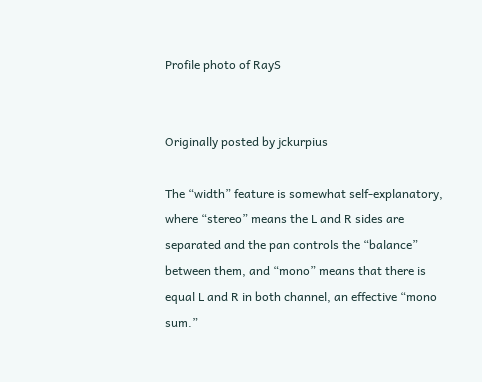Profile photo of RayS


Originally posted by jckurpius

The “width” feature is somewhat self-explanatory, where “stereo” means the L and R sides are separated and the pan controls the “balance” between them, and “mono” means that there is equal L and R in both channel, an effective “mono sum.”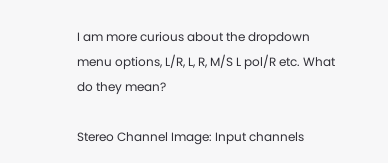I am more curious about the dropdown menu options, L/R, L, R, M/S L pol/R etc. What do they mean?

Stereo Channel Image: Input channels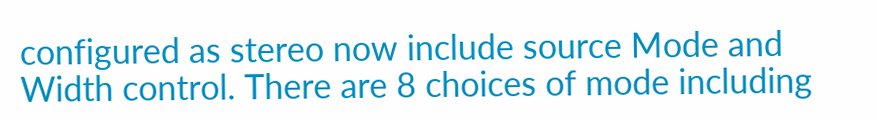configured as stereo now include source Mode and Width control. There are 8 choices of mode including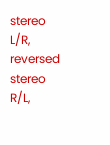stereo L/R, reversed stereo R/L,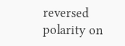reversed polarity on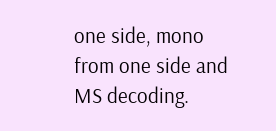one side, mono from one side and MS decoding.